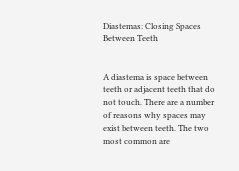Diastemas: Closing Spaces Between Teeth


A diastema is space between teeth or adjacent teeth that do not touch. There are a number of reasons why spaces may exist between teeth. The two most common are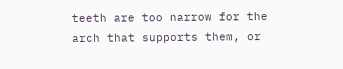teeth are too narrow for the arch that supports them, or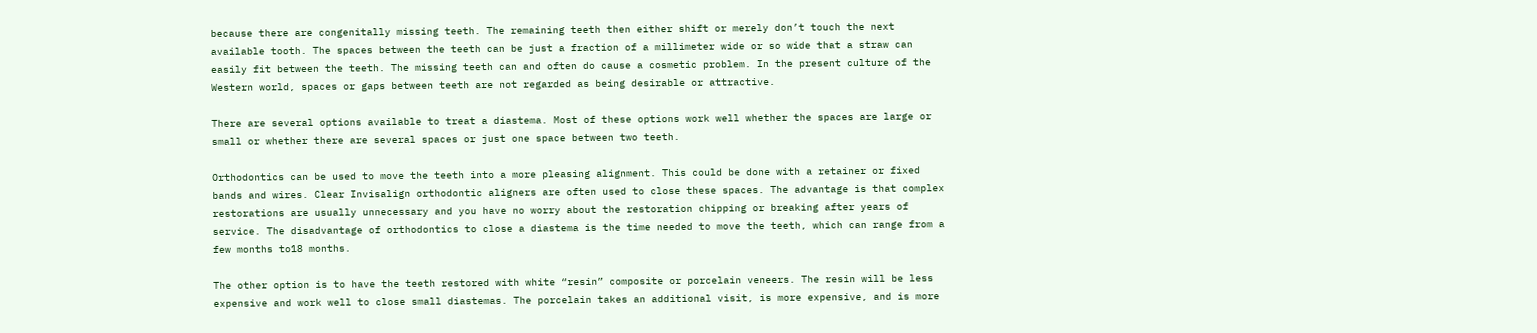because there are congenitally missing teeth. The remaining teeth then either shift or merely don’t touch the next available tooth. The spaces between the teeth can be just a fraction of a millimeter wide or so wide that a straw can easily fit between the teeth. The missing teeth can and often do cause a cosmetic problem. In the present culture of the Western world, spaces or gaps between teeth are not regarded as being desirable or attractive.

There are several options available to treat a diastema. Most of these options work well whether the spaces are large or small or whether there are several spaces or just one space between two teeth.

Orthodontics can be used to move the teeth into a more pleasing alignment. This could be done with a retainer or fixed bands and wires. Clear Invisalign orthodontic aligners are often used to close these spaces. The advantage is that complex restorations are usually unnecessary and you have no worry about the restoration chipping or breaking after years of service. The disadvantage of orthodontics to close a diastema is the time needed to move the teeth, which can range from a few months to18 months.

The other option is to have the teeth restored with white “resin” composite or porcelain veneers. The resin will be less expensive and work well to close small diastemas. The porcelain takes an additional visit, is more expensive, and is more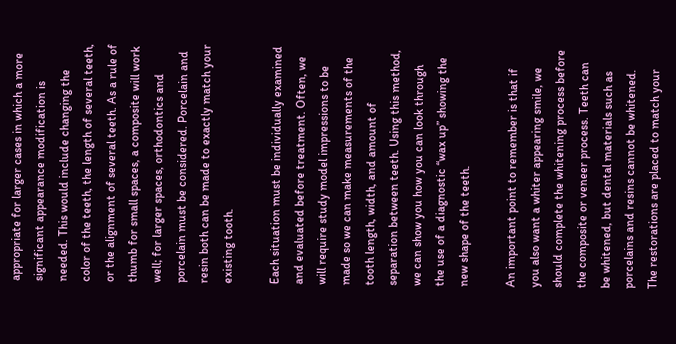appropriate for larger cases in which a more significant appearance modification is needed. This would include changing the color of the teeth, the length of several teeth, or the alignment of several teeth. As a rule of thumb for small spaces, a composite will work well; for larger spaces, orthodontics and porcelain must be considered. Porcelain and resin both can be made to exactly match your existing tooth.

Each situation must be individually examined and evaluated before treatment. Often, we will require study model impressions to be made so we can make measurements of the tooth length, width, and amount of separation between teeth. Using this method, we can show you how you can look through the use of a diagnostic “wax up” showing the new shape of the teeth.

An important point to remember is that if you also want a whiter appearing smile, we should complete the whitening process before the composite or veneer process. Teeth can be whitened, but dental materials such as porcelains and resins cannot be whitened. The restorations are placed to match your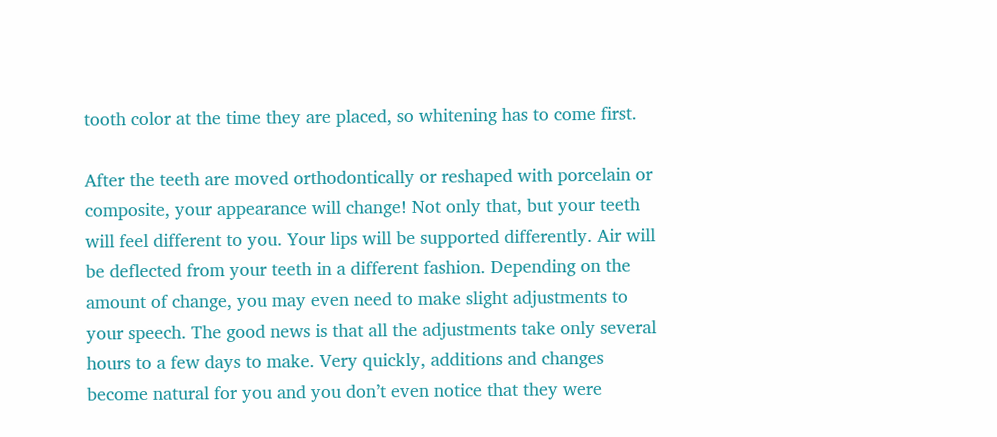tooth color at the time they are placed, so whitening has to come first.

After the teeth are moved orthodontically or reshaped with porcelain or composite, your appearance will change! Not only that, but your teeth will feel different to you. Your lips will be supported differently. Air will be deflected from your teeth in a different fashion. Depending on the amount of change, you may even need to make slight adjustments to your speech. The good news is that all the adjustments take only several hours to a few days to make. Very quickly, additions and changes become natural for you and you don’t even notice that they were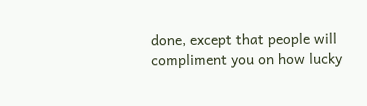done, except that people will compliment you on how lucky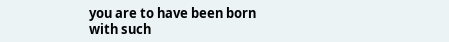you are to have been born with such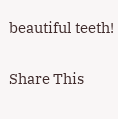beautiful teeth!

Share This